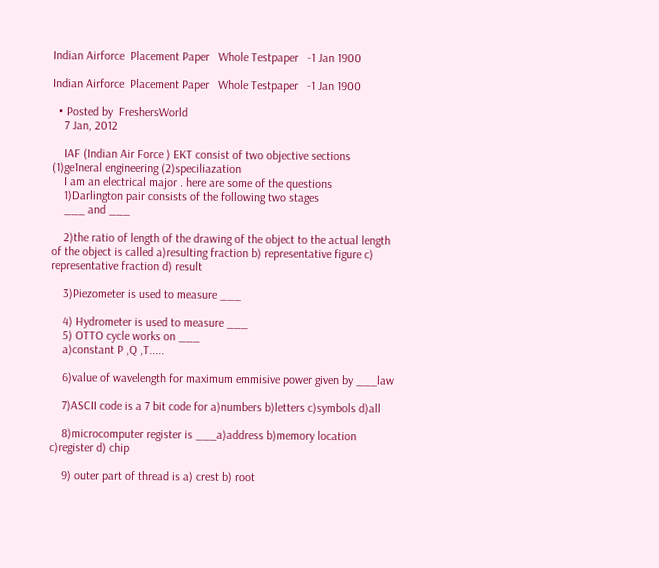Indian Airforce  Placement Paper   Whole Testpaper   -1 Jan 1900

Indian Airforce  Placement Paper   Whole Testpaper   -1 Jan 1900

  • Posted by  FreshersWorld
    7 Jan, 2012

    IAF (Indian Air Force ) EKT consist of two objective sections (1)ge1neral engineering (2)speciliazation
    I am an electrical major . here are some of the questions
    1)Darlington pair consists of the following two stages
    ___ and ___

    2)the ratio of length of the drawing of the object to the actual length of the object is called a)resulting fraction b) representative figure c) representative fraction d) result

    3)Piezometer is used to measure ___

    4) Hydrometer is used to measure ___
    5) OTTO cycle works on ___
    a)constant P ,Q ,T.....

    6)value of wavelength for maximum emmisive power given by ___law

    7)ASCII code is a 7 bit code for a)numbers b)letters c)symbols d)all

    8)microcomputer register is ___a)address b)memory location c)register d) chip

    9) outer part of thread is a) crest b) root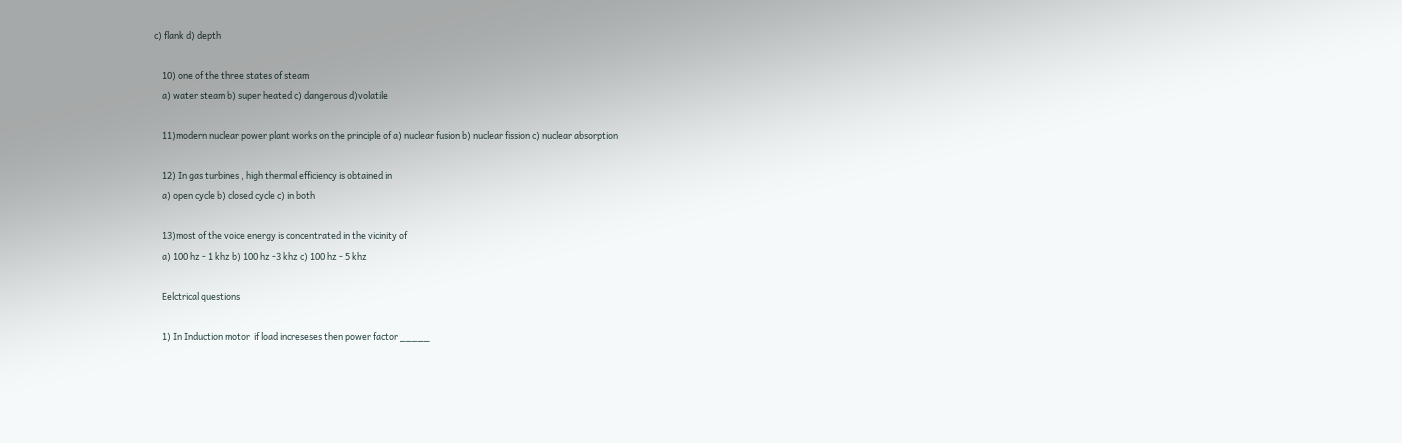c) flank d) depth

    10) one of the three states of steam
    a) water steam b) super heated c) dangerous d)volatile

    11)modern nuclear power plant works on the principle of a) nuclear fusion b) nuclear fission c) nuclear absorption

    12) In gas turbines , high thermal efficiency is obtained in
    a) open cycle b) closed cycle c) in both

    13)most of the voice energy is concentrated in the vicinity of
    a) 100 hz - 1 khz b) 100 hz -3 khz c) 100 hz - 5 khz

    Eelctrical questions

    1) In Induction motor  if load increseses then power factor _____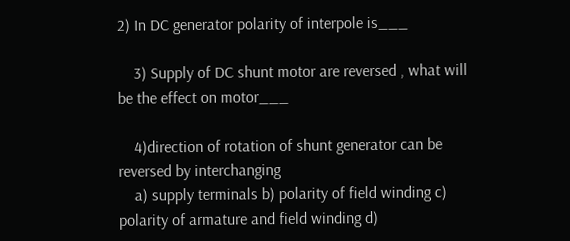2) In DC generator polarity of interpole is___

    3) Supply of DC shunt motor are reversed , what will be the effect on motor___

    4)direction of rotation of shunt generator can be reversed by interchanging
    a) supply terminals b) polarity of field winding c) polarity of armature and field winding d)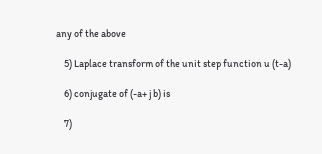any of the above

    5) Laplace transform of the unit step function u (t-a)

    6) conjugate of (-a+ j b) is

    7)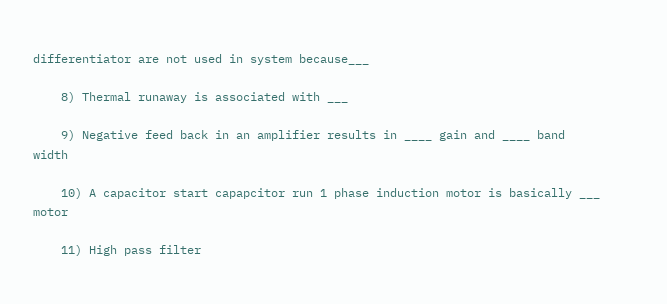differentiator are not used in system because___

    8) Thermal runaway is associated with ___

    9) Negative feed back in an amplifier results in ____ gain and ____ band width

    10) A capacitor start capapcitor run 1 phase induction motor is basically ___ motor

    11) High pass filter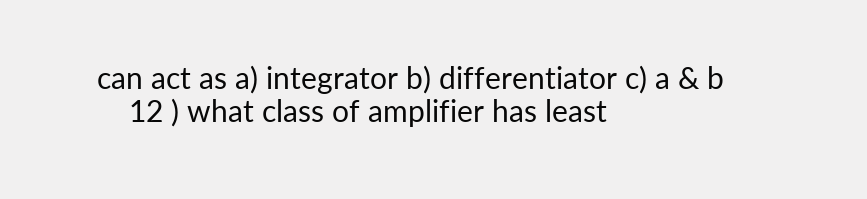can act as a) integrator b) differentiator c) a & b
    12 ) what class of amplifier has least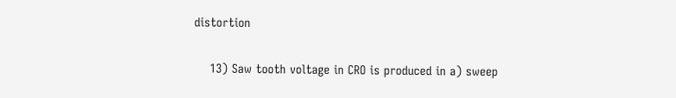distortion

    13) Saw tooth voltage in CRO is produced in a) sweep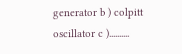generator b ) colpitt oscillator c )..........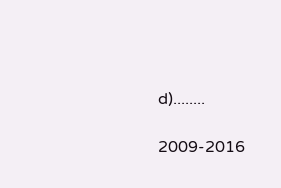d)........

2009-2016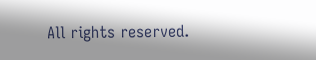All rights reserved.